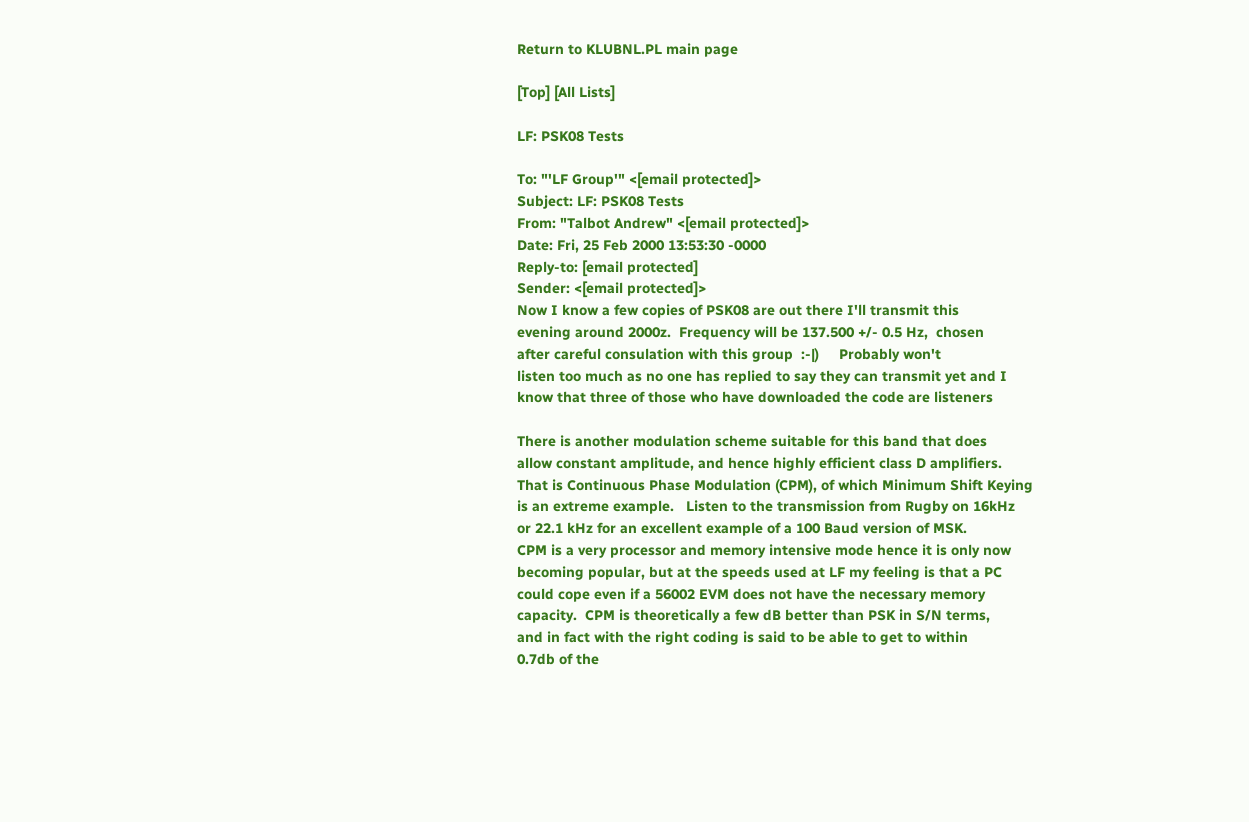Return to KLUBNL.PL main page

[Top] [All Lists]

LF: PSK08 Tests

To: "'LF Group'" <[email protected]>
Subject: LF: PSK08 Tests
From: "Talbot Andrew" <[email protected]>
Date: Fri, 25 Feb 2000 13:53:30 -0000
Reply-to: [email protected]
Sender: <[email protected]>
Now I know a few copies of PSK08 are out there I'll transmit this
evening around 2000z.  Frequency will be 137.500 +/- 0.5 Hz,  chosen
after careful consulation with this group  :-|)     Probably won't
listen too much as no one has replied to say they can transmit yet and I
know that three of those who have downloaded the code are listeners

There is another modulation scheme suitable for this band that does
allow constant amplitude, and hence highly efficient class D amplifiers.
That is Continuous Phase Modulation (CPM), of which Minimum Shift Keying
is an extreme example.   Listen to the transmission from Rugby on 16kHz
or 22.1 kHz for an excellent example of a 100 Baud version of MSK.
CPM is a very processor and memory intensive mode hence it is only now
becoming popular, but at the speeds used at LF my feeling is that a PC
could cope even if a 56002 EVM does not have the necessary memory
capacity.  CPM is theoretically a few dB better than PSK in S/N terms,
and in fact with the right coding is said to be able to get to within
0.7db of the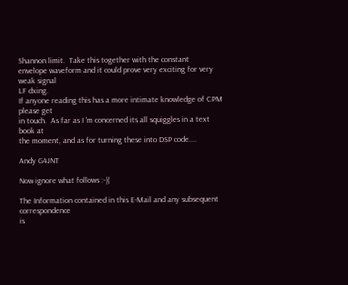Shannon limit.  Take this together with the constant
envelope waveform and it could prove very exciting for very weak signal
LF dxing.
If anyone reading this has a more intimate knowledge of CPM please get
in touch.  As far as I 'm concerned its all squiggles in a text book at
the moment, and as for turning these into DSP code....

Andy G4JNT

Now ignore what follows :-|(

The Information contained in this E-Mail and any subsequent correspondence
is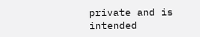private and is intended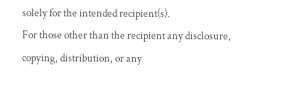solely for the intended recipient(s).
For those other than the recipient any disclosure, copying, distribution, or any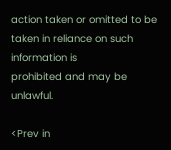action taken or omitted to be taken in reliance on such information is
prohibited and may be unlawful.

<Prev in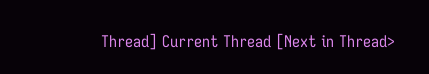Thread] Current Thread [Next in Thread>